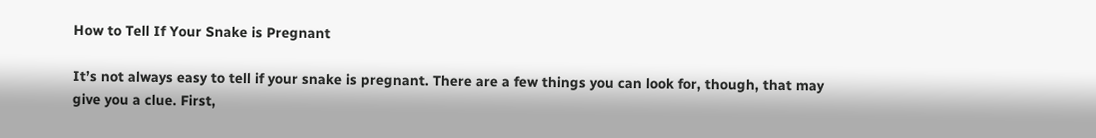How to Tell If Your Snake is Pregnant

It’s not always easy to tell if your snake is pregnant. There are a few things you can look for, though, that may give you a clue. First,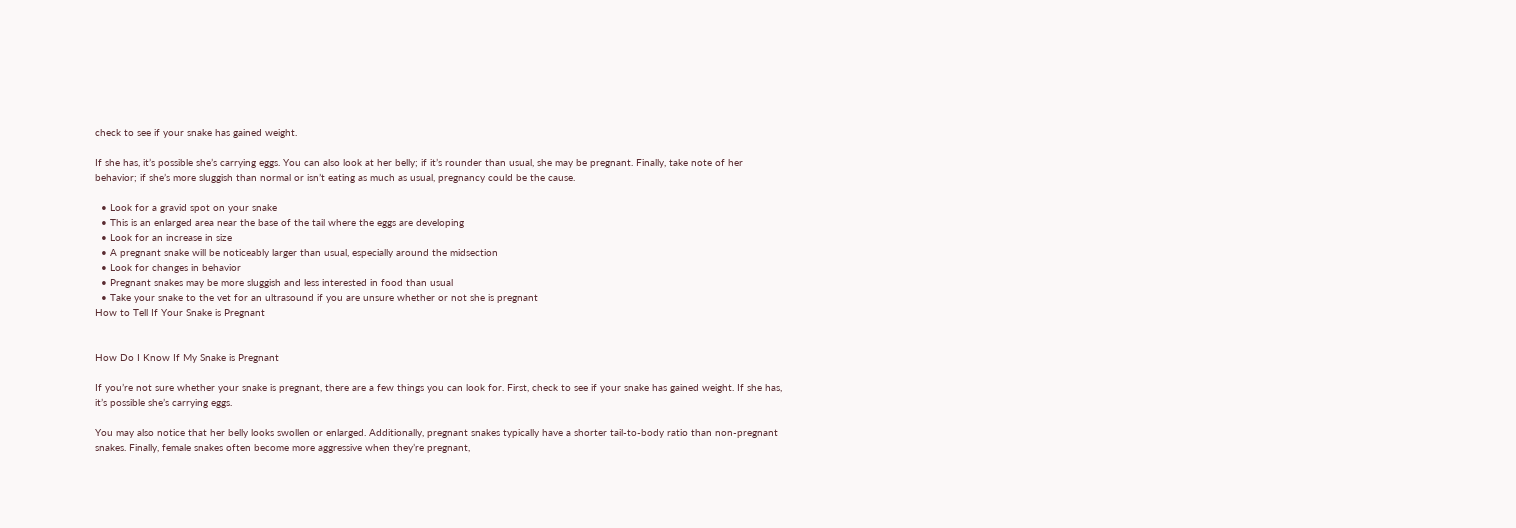check to see if your snake has gained weight.

If she has, it’s possible she’s carrying eggs. You can also look at her belly; if it’s rounder than usual, she may be pregnant. Finally, take note of her behavior; if she’s more sluggish than normal or isn’t eating as much as usual, pregnancy could be the cause.

  • Look for a gravid spot on your snake
  • This is an enlarged area near the base of the tail where the eggs are developing
  • Look for an increase in size
  • A pregnant snake will be noticeably larger than usual, especially around the midsection
  • Look for changes in behavior
  • Pregnant snakes may be more sluggish and less interested in food than usual
  • Take your snake to the vet for an ultrasound if you are unsure whether or not she is pregnant
How to Tell If Your Snake is Pregnant


How Do I Know If My Snake is Pregnant

If you’re not sure whether your snake is pregnant, there are a few things you can look for. First, check to see if your snake has gained weight. If she has, it’s possible she’s carrying eggs.

You may also notice that her belly looks swollen or enlarged. Additionally, pregnant snakes typically have a shorter tail-to-body ratio than non-pregnant snakes. Finally, female snakes often become more aggressive when they’re pregnant,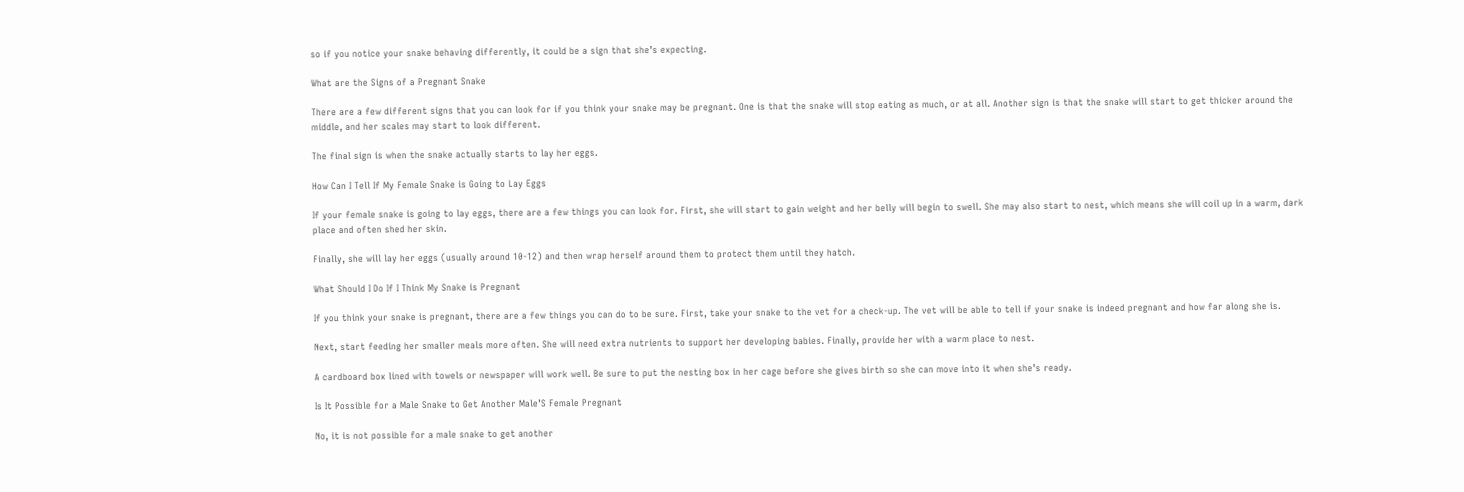so if you notice your snake behaving differently, it could be a sign that she’s expecting.

What are the Signs of a Pregnant Snake

There are a few different signs that you can look for if you think your snake may be pregnant. One is that the snake will stop eating as much, or at all. Another sign is that the snake will start to get thicker around the middle, and her scales may start to look different.

The final sign is when the snake actually starts to lay her eggs.

How Can I Tell If My Female Snake is Going to Lay Eggs

If your female snake is going to lay eggs, there are a few things you can look for. First, she will start to gain weight and her belly will begin to swell. She may also start to nest, which means she will coil up in a warm, dark place and often shed her skin.

Finally, she will lay her eggs (usually around 10-12) and then wrap herself around them to protect them until they hatch.

What Should I Do If I Think My Snake is Pregnant

If you think your snake is pregnant, there are a few things you can do to be sure. First, take your snake to the vet for a check-up. The vet will be able to tell if your snake is indeed pregnant and how far along she is.

Next, start feeding her smaller meals more often. She will need extra nutrients to support her developing babies. Finally, provide her with a warm place to nest.

A cardboard box lined with towels or newspaper will work well. Be sure to put the nesting box in her cage before she gives birth so she can move into it when she’s ready.

Is It Possible for a Male Snake to Get Another Male’S Female Pregnant

No, it is not possible for a male snake to get another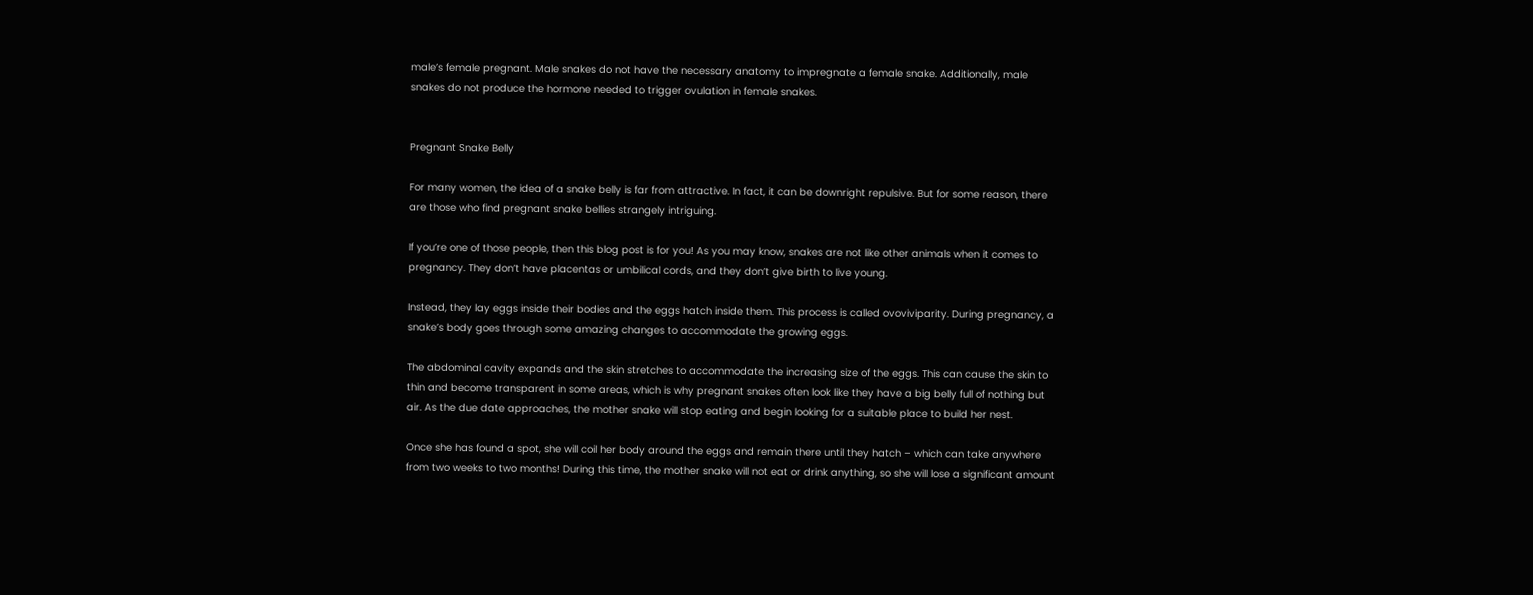male’s female pregnant. Male snakes do not have the necessary anatomy to impregnate a female snake. Additionally, male snakes do not produce the hormone needed to trigger ovulation in female snakes.


Pregnant Snake Belly

For many women, the idea of a snake belly is far from attractive. In fact, it can be downright repulsive. But for some reason, there are those who find pregnant snake bellies strangely intriguing.

If you’re one of those people, then this blog post is for you! As you may know, snakes are not like other animals when it comes to pregnancy. They don’t have placentas or umbilical cords, and they don’t give birth to live young.

Instead, they lay eggs inside their bodies and the eggs hatch inside them. This process is called ovoviviparity. During pregnancy, a snake’s body goes through some amazing changes to accommodate the growing eggs.

The abdominal cavity expands and the skin stretches to accommodate the increasing size of the eggs. This can cause the skin to thin and become transparent in some areas, which is why pregnant snakes often look like they have a big belly full of nothing but air. As the due date approaches, the mother snake will stop eating and begin looking for a suitable place to build her nest.

Once she has found a spot, she will coil her body around the eggs and remain there until they hatch – which can take anywhere from two weeks to two months! During this time, the mother snake will not eat or drink anything, so she will lose a significant amount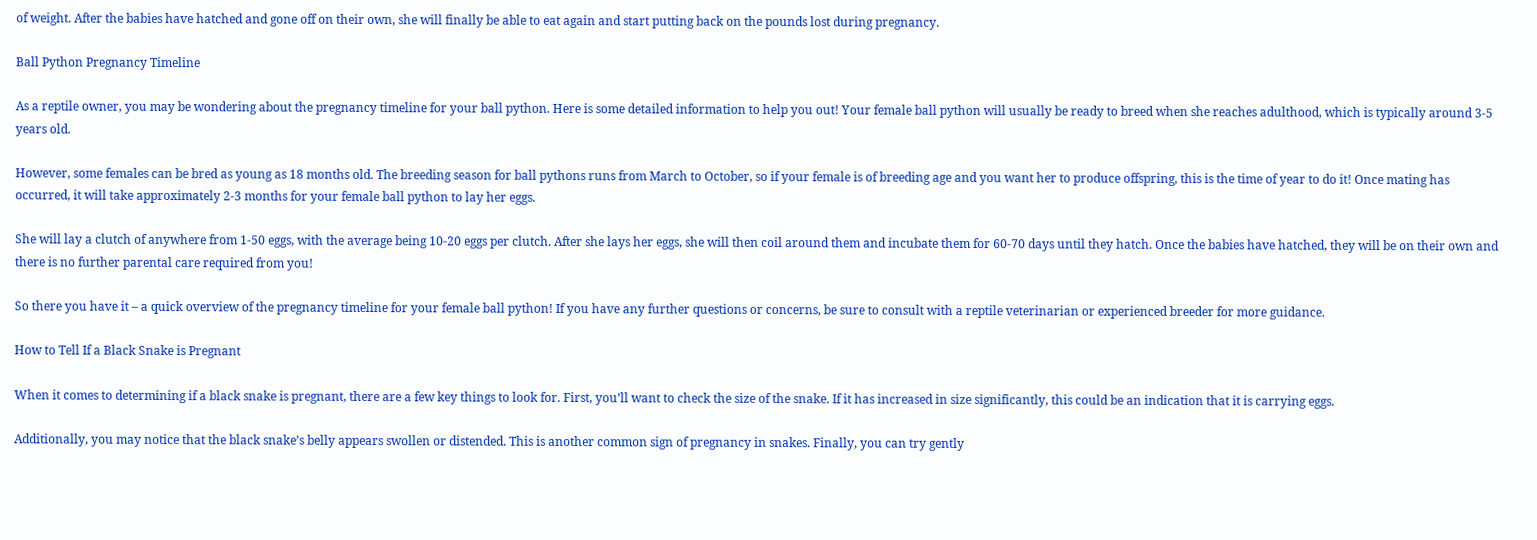of weight. After the babies have hatched and gone off on their own, she will finally be able to eat again and start putting back on the pounds lost during pregnancy.

Ball Python Pregnancy Timeline

As a reptile owner, you may be wondering about the pregnancy timeline for your ball python. Here is some detailed information to help you out! Your female ball python will usually be ready to breed when she reaches adulthood, which is typically around 3-5 years old.

However, some females can be bred as young as 18 months old. The breeding season for ball pythons runs from March to October, so if your female is of breeding age and you want her to produce offspring, this is the time of year to do it! Once mating has occurred, it will take approximately 2-3 months for your female ball python to lay her eggs.

She will lay a clutch of anywhere from 1-50 eggs, with the average being 10-20 eggs per clutch. After she lays her eggs, she will then coil around them and incubate them for 60-70 days until they hatch. Once the babies have hatched, they will be on their own and there is no further parental care required from you!

So there you have it – a quick overview of the pregnancy timeline for your female ball python! If you have any further questions or concerns, be sure to consult with a reptile veterinarian or experienced breeder for more guidance.

How to Tell If a Black Snake is Pregnant

When it comes to determining if a black snake is pregnant, there are a few key things to look for. First, you’ll want to check the size of the snake. If it has increased in size significantly, this could be an indication that it is carrying eggs.

Additionally, you may notice that the black snake’s belly appears swollen or distended. This is another common sign of pregnancy in snakes. Finally, you can try gently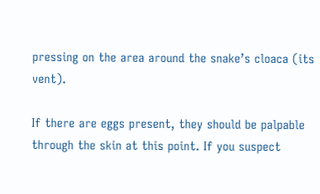pressing on the area around the snake’s cloaca (its vent).

If there are eggs present, they should be palpable through the skin at this point. If you suspect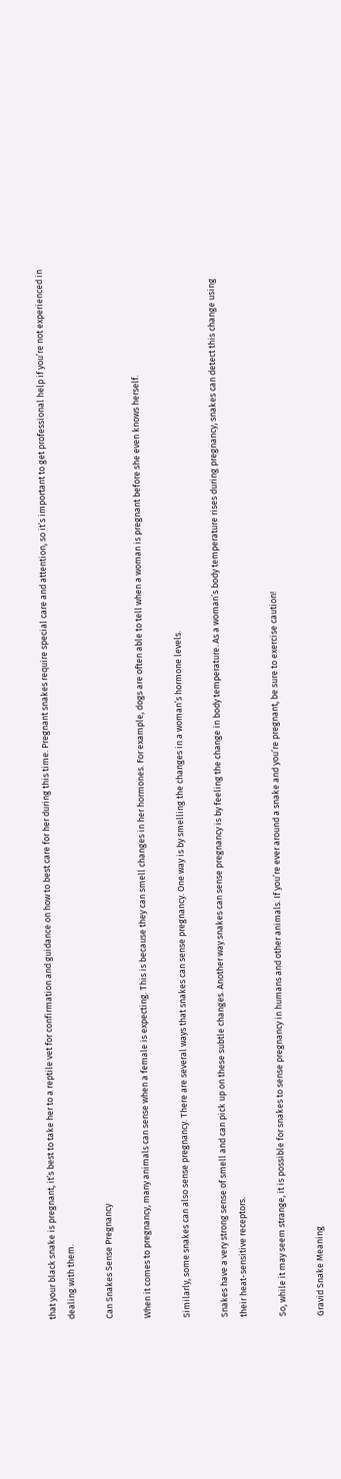that your black snake is pregnant, it’s best to take her to a reptile vet for confirmation and guidance on how to best care for her during this time. Pregnant snakes require special care and attention, so it’s important to get professional help if you’re not experienced in dealing with them.

Can Snakes Sense Pregnancy

When it comes to pregnancy, many animals can sense when a female is expecting. This is because they can smell changes in her hormones. For example, dogs are often able to tell when a woman is pregnant before she even knows herself.

Similarly, some snakes can also sense pregnancy. There are several ways that snakes can sense pregnancy. One way is by smelling the changes in a woman’s hormone levels.

Snakes have a very strong sense of smell and can pick up on these subtle changes. Another way snakes can sense pregnancy is by feeling the change in body temperature. As a woman’s body temperature rises during pregnancy, snakes can detect this change using their heat-sensitive receptors.

So, while it may seem strange, it is possible for snakes to sense pregnancy in humans and other animals. If you’re ever around a snake and you’re pregnant, be sure to exercise caution!

Gravid Snake Meaning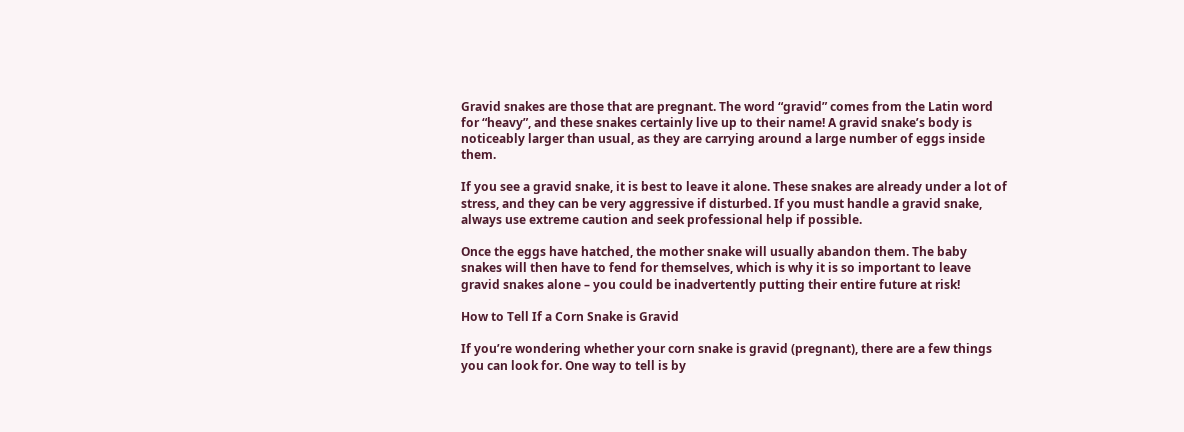Gravid snakes are those that are pregnant. The word “gravid” comes from the Latin word for “heavy”, and these snakes certainly live up to their name! A gravid snake’s body is noticeably larger than usual, as they are carrying around a large number of eggs inside them.

If you see a gravid snake, it is best to leave it alone. These snakes are already under a lot of stress, and they can be very aggressive if disturbed. If you must handle a gravid snake, always use extreme caution and seek professional help if possible.

Once the eggs have hatched, the mother snake will usually abandon them. The baby snakes will then have to fend for themselves, which is why it is so important to leave gravid snakes alone – you could be inadvertently putting their entire future at risk!

How to Tell If a Corn Snake is Gravid

If you’re wondering whether your corn snake is gravid (pregnant), there are a few things you can look for. One way to tell is by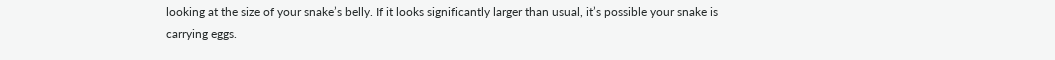looking at the size of your snake’s belly. If it looks significantly larger than usual, it’s possible your snake is carrying eggs.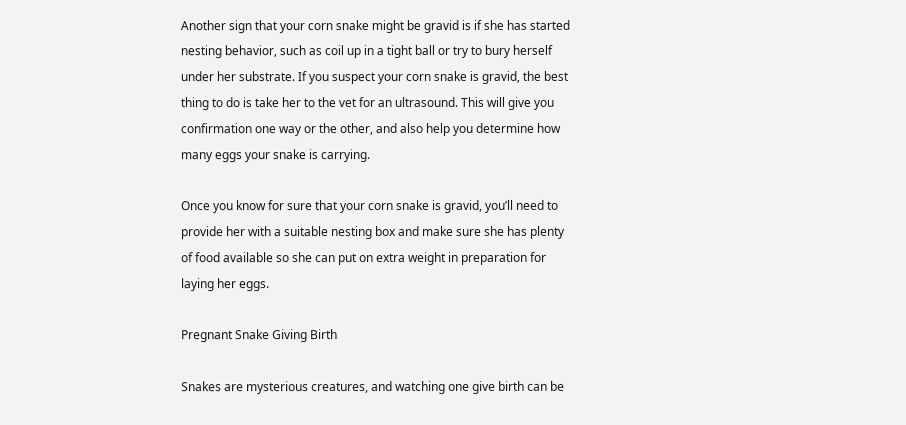Another sign that your corn snake might be gravid is if she has started nesting behavior, such as coil up in a tight ball or try to bury herself under her substrate. If you suspect your corn snake is gravid, the best thing to do is take her to the vet for an ultrasound. This will give you confirmation one way or the other, and also help you determine how many eggs your snake is carrying.

Once you know for sure that your corn snake is gravid, you’ll need to provide her with a suitable nesting box and make sure she has plenty of food available so she can put on extra weight in preparation for laying her eggs.

Pregnant Snake Giving Birth

Snakes are mysterious creatures, and watching one give birth can be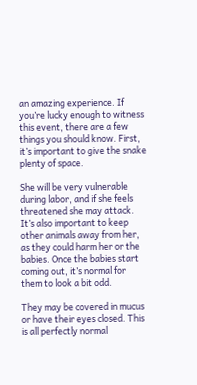an amazing experience. If you’re lucky enough to witness this event, there are a few things you should know. First, it’s important to give the snake plenty of space.

She will be very vulnerable during labor, and if she feels threatened she may attack. It’s also important to keep other animals away from her, as they could harm her or the babies. Once the babies start coming out, it’s normal for them to look a bit odd.

They may be covered in mucus or have their eyes closed. This is all perfectly normal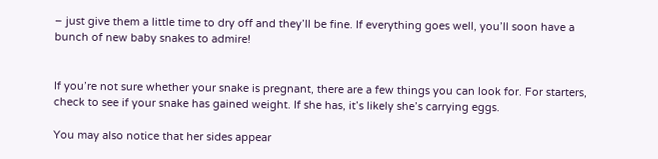– just give them a little time to dry off and they’ll be fine. If everything goes well, you’ll soon have a bunch of new baby snakes to admire!


If you’re not sure whether your snake is pregnant, there are a few things you can look for. For starters, check to see if your snake has gained weight. If she has, it’s likely she’s carrying eggs.

You may also notice that her sides appear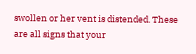swollen or her vent is distended. These are all signs that your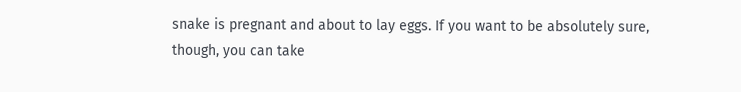snake is pregnant and about to lay eggs. If you want to be absolutely sure, though, you can take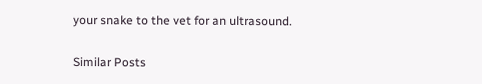your snake to the vet for an ultrasound.

Similar Posts